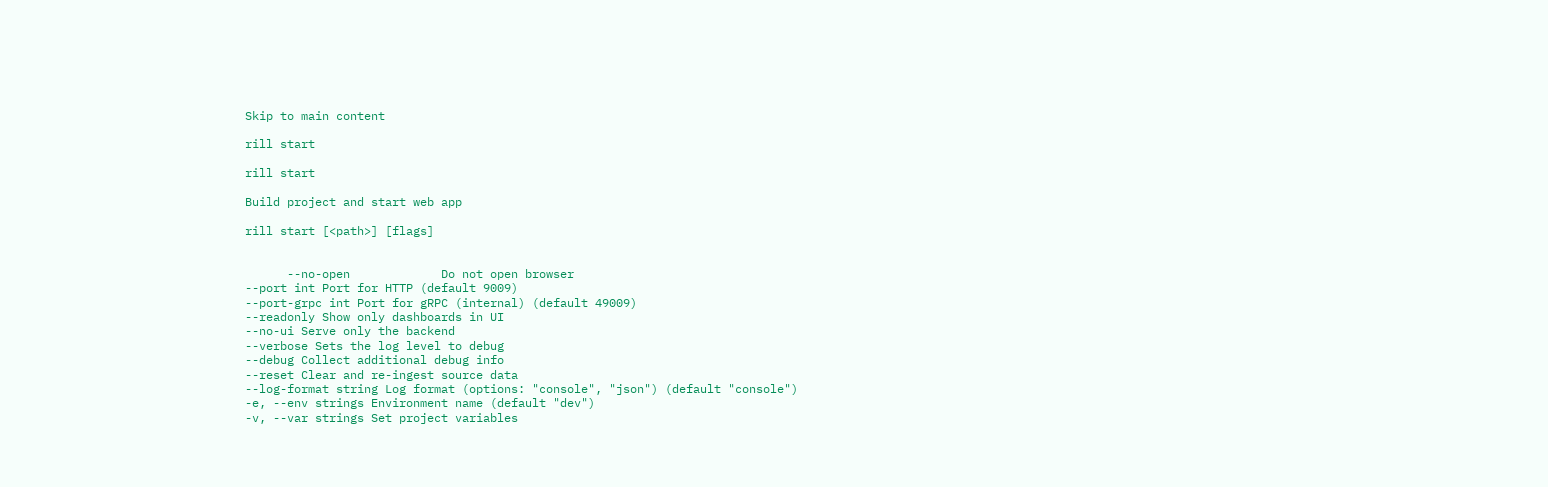Skip to main content

rill start

rill start

Build project and start web app

rill start [<path>] [flags]


      --no-open             Do not open browser
--port int Port for HTTP (default 9009)
--port-grpc int Port for gRPC (internal) (default 49009)
--readonly Show only dashboards in UI
--no-ui Serve only the backend
--verbose Sets the log level to debug
--debug Collect additional debug info
--reset Clear and re-ingest source data
--log-format string Log format (options: "console", "json") (default "console")
-e, --env strings Environment name (default "dev")
-v, --var strings Set project variables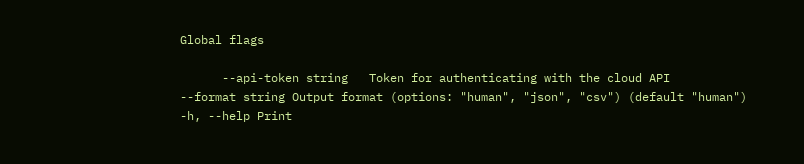Global flags

      --api-token string   Token for authenticating with the cloud API
--format string Output format (options: "human", "json", "csv") (default "human")
-h, --help Print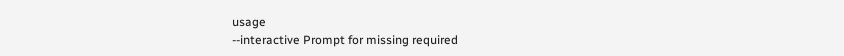usage
--interactive Prompt for missing required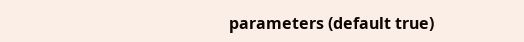parameters (default true)